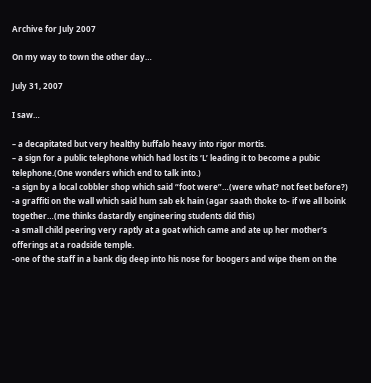Archive for July 2007

On my way to town the other day…

July 31, 2007

I saw…

– a decapitated but very healthy buffalo heavy into rigor mortis.
– a sign for a public telephone which had lost its ‘L’ leading it to become a pubic telephone.(One wonders which end to talk into.)
-a sign by a local cobbler shop which said “foot were”…(were what? not feet before?)
-a graffiti on the wall which said hum sab ek hain (agar saath thoke to- if we all boink together…(me thinks dastardly engineering students did this)
-a small child peering very raptly at a goat which came and ate up her mother’s offerings at a roadside temple.
-one of the staff in a bank dig deep into his nose for boogers and wipe them on the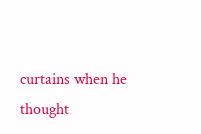curtains when he thought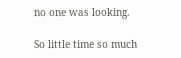no one was looking.

So little time so much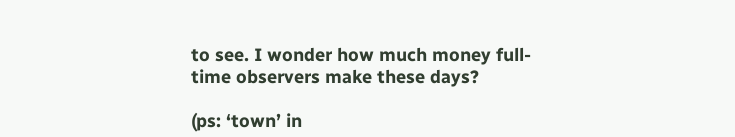to see. I wonder how much money full-time observers make these days?

(ps: ‘town’ in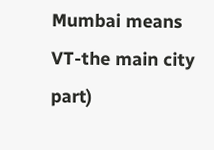Mumbai means VT-the main city part)